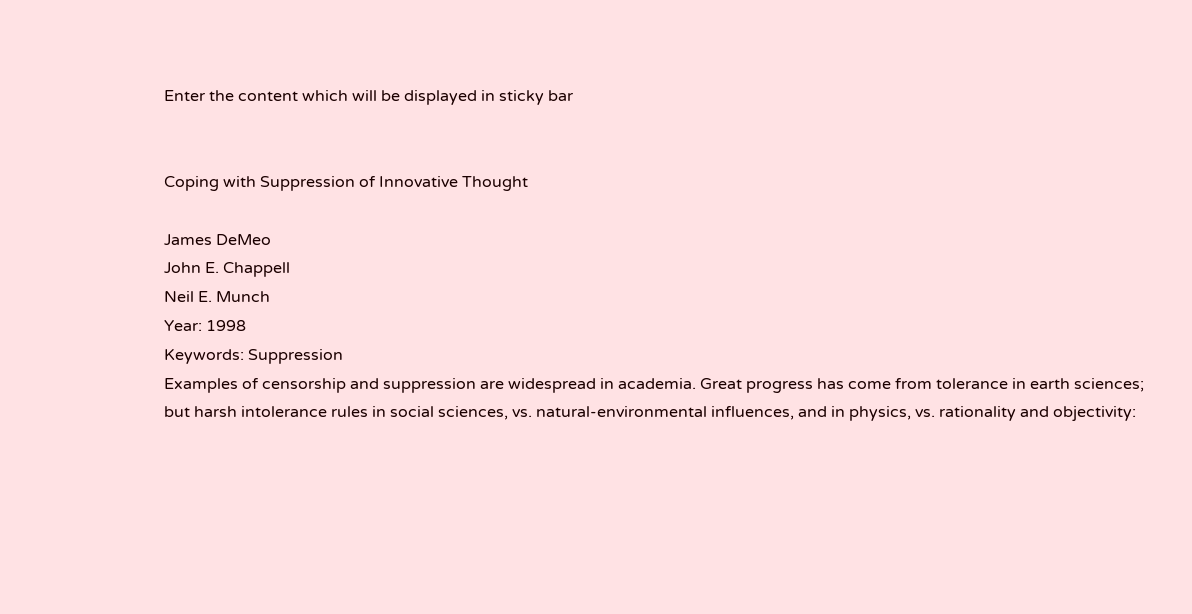Enter the content which will be displayed in sticky bar


Coping with Suppression of Innovative Thought

James DeMeo
John E. Chappell
Neil E. Munch
Year: 1998
Keywords: Suppression
Examples of censorship and suppression are widespread in academia. Great progress has come from tolerance in earth sciences; but harsh intolerance rules in social sciences, vs. natural-environmental influences, and in physics, vs. rationality and objectivity: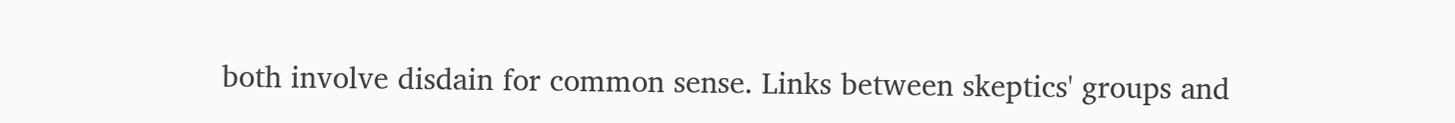both involve disdain for common sense. Links between skeptics' groups and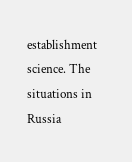establishment science. The situations in Russia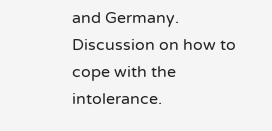and Germany. Discussion on how to cope with the intolerance.